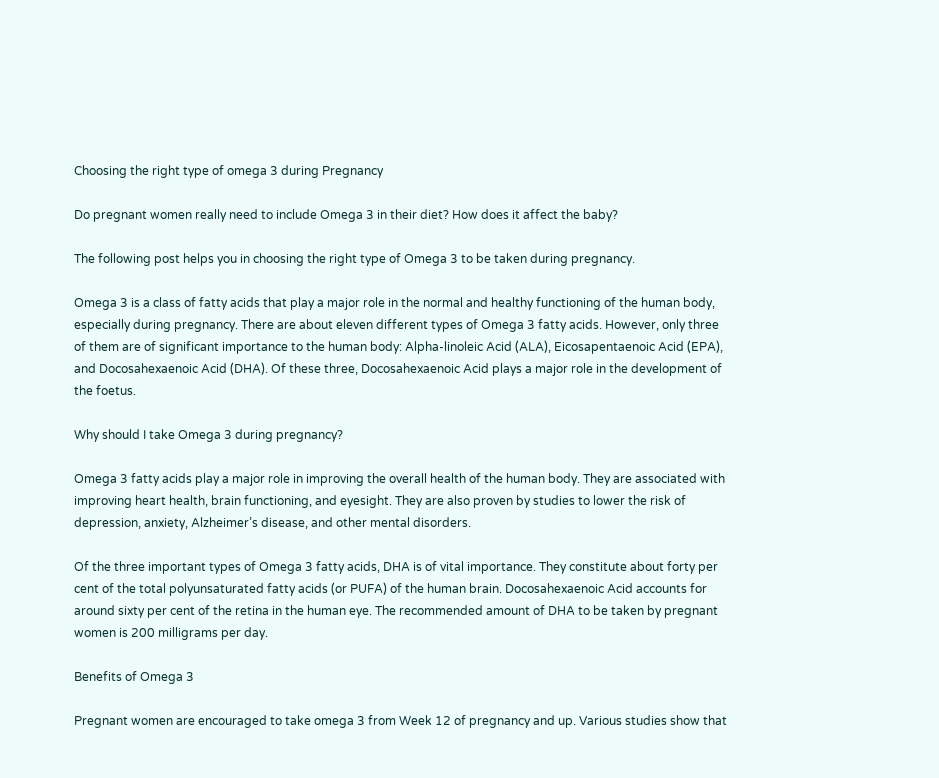Choosing the right type of omega 3 during Pregnancy

Do pregnant women really need to include Omega 3 in their diet? How does it affect the baby?

The following post helps you in choosing the right type of Omega 3 to be taken during pregnancy.

Omega 3 is a class of fatty acids that play a major role in the normal and healthy functioning of the human body, especially during pregnancy. There are about eleven different types of Omega 3 fatty acids. However, only three of them are of significant importance to the human body: Alpha-linoleic Acid (ALA), Eicosapentaenoic Acid (EPA), and Docosahexaenoic Acid (DHA). Of these three, Docosahexaenoic Acid plays a major role in the development of the foetus.

Why should I take Omega 3 during pregnancy?

Omega 3 fatty acids play a major role in improving the overall health of the human body. They are associated with improving heart health, brain functioning, and eyesight. They are also proven by studies to lower the risk of depression, anxiety, Alzheimer’s disease, and other mental disorders.

Of the three important types of Omega 3 fatty acids, DHA is of vital importance. They constitute about forty per cent of the total polyunsaturated fatty acids (or PUFA) of the human brain. Docosahexaenoic Acid accounts for around sixty per cent of the retina in the human eye. The recommended amount of DHA to be taken by pregnant women is 200 milligrams per day.

Benefits of Omega 3

Pregnant women are encouraged to take omega 3 from Week 12 of pregnancy and up. Various studies show that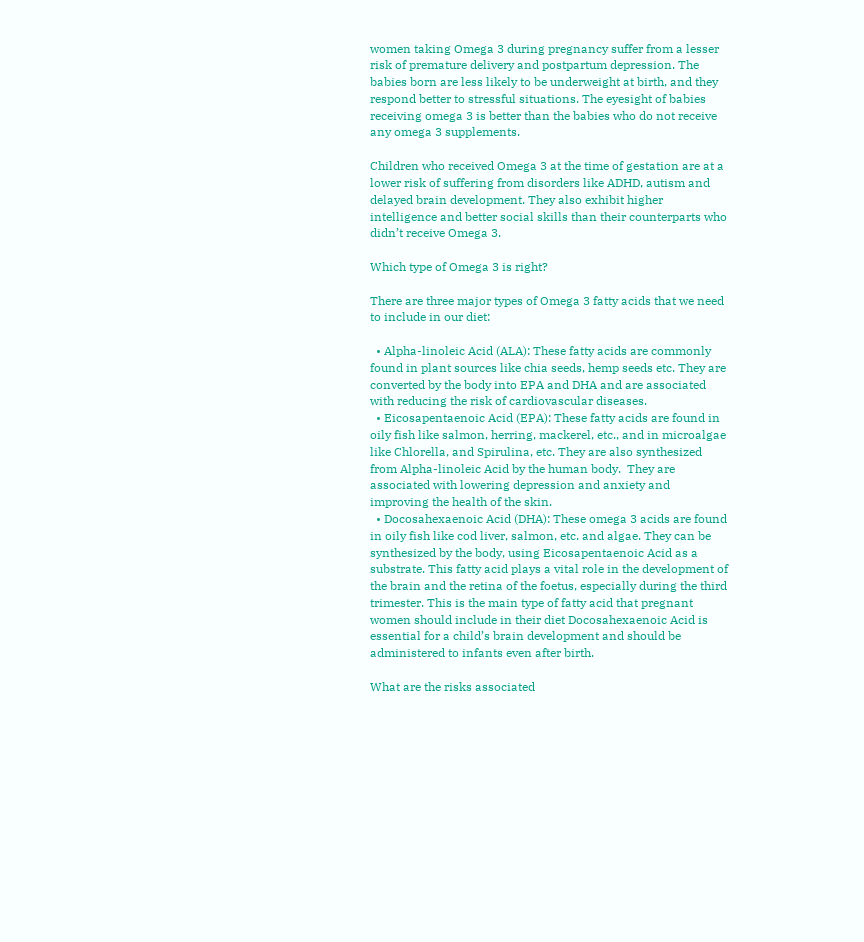women taking Omega 3 during pregnancy suffer from a lesser risk of premature delivery and postpartum depression. The babies born are less likely to be underweight at birth, and they respond better to stressful situations. The eyesight of babies receiving omega 3 is better than the babies who do not receive any omega 3 supplements.

Children who received Omega 3 at the time of gestation are at a lower risk of suffering from disorders like ADHD, autism and delayed brain development. They also exhibit higher intelligence and better social skills than their counterparts who didn’t receive Omega 3.

Which type of Omega 3 is right?

There are three major types of Omega 3 fatty acids that we need to include in our diet:

  • Alpha-linoleic Acid (ALA): These fatty acids are commonly found in plant sources like chia seeds, hemp seeds etc. They are converted by the body into EPA and DHA and are associated with reducing the risk of cardiovascular diseases.
  • Eicosapentaenoic Acid (EPA): These fatty acids are found in oily fish like salmon, herring, mackerel, etc., and in microalgae like Chlorella, and Spirulina, etc. They are also synthesized from Alpha-linoleic Acid by the human body.  They are associated with lowering depression and anxiety and improving the health of the skin.
  • Docosahexaenoic Acid (DHA): These omega 3 acids are found in oily fish like cod liver, salmon, etc. and algae. They can be synthesized by the body, using Eicosapentaenoic Acid as a substrate. This fatty acid plays a vital role in the development of the brain and the retina of the foetus, especially during the third trimester. This is the main type of fatty acid that pregnant women should include in their diet Docosahexaenoic Acid is essential for a child’s brain development and should be administered to infants even after birth.

What are the risks associated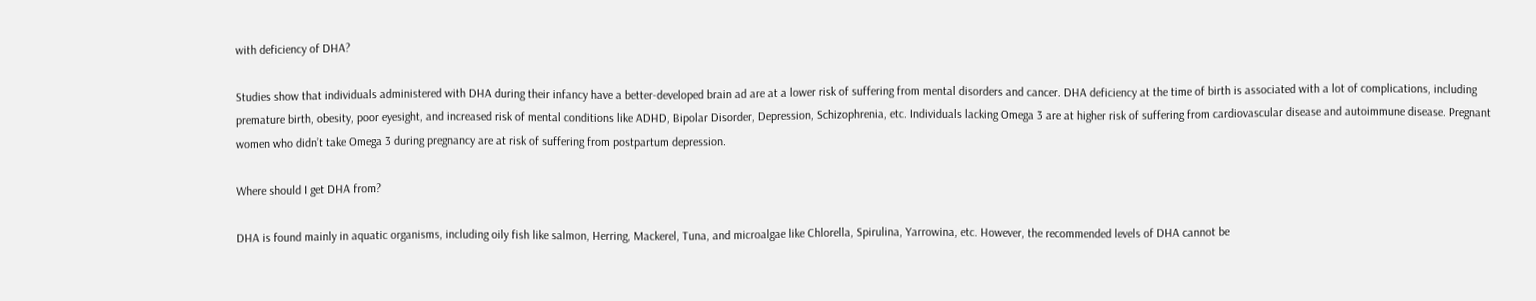with deficiency of DHA?

Studies show that individuals administered with DHA during their infancy have a better-developed brain ad are at a lower risk of suffering from mental disorders and cancer. DHA deficiency at the time of birth is associated with a lot of complications, including premature birth, obesity, poor eyesight, and increased risk of mental conditions like ADHD, Bipolar Disorder, Depression, Schizophrenia, etc. Individuals lacking Omega 3 are at higher risk of suffering from cardiovascular disease and autoimmune disease. Pregnant women who didn’t take Omega 3 during pregnancy are at risk of suffering from postpartum depression.

Where should I get DHA from?

DHA is found mainly in aquatic organisms, including oily fish like salmon, Herring, Mackerel, Tuna, and microalgae like Chlorella, Spirulina, Yarrowina, etc. However, the recommended levels of DHA cannot be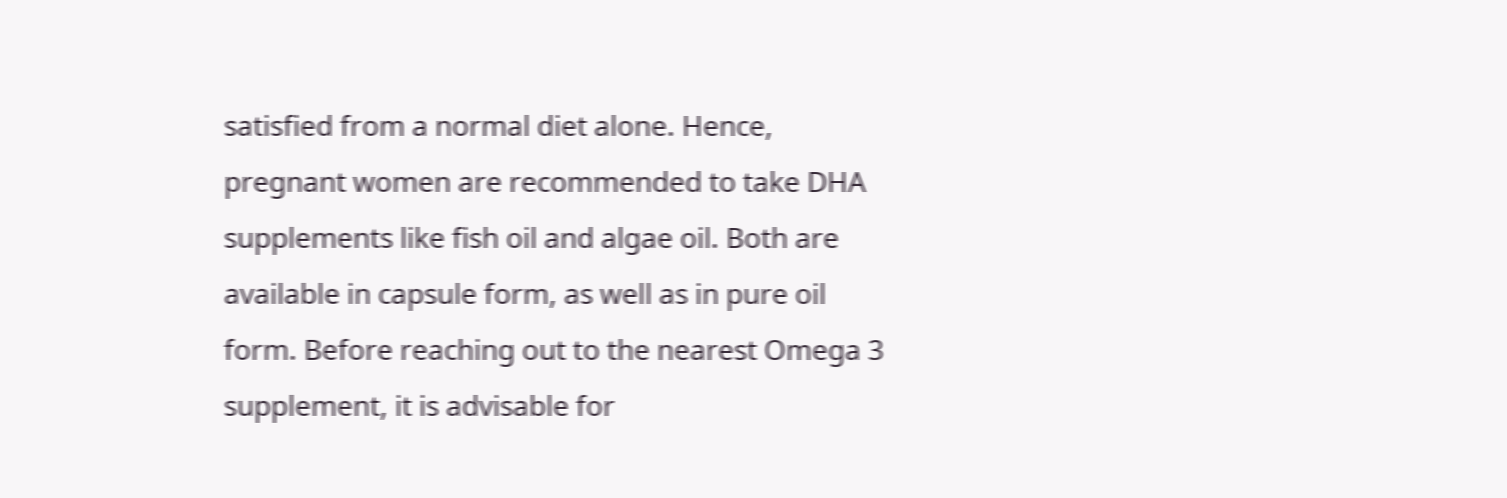satisfied from a normal diet alone. Hence, pregnant women are recommended to take DHA supplements like fish oil and algae oil. Both are available in capsule form, as well as in pure oil form. Before reaching out to the nearest Omega 3 supplement, it is advisable for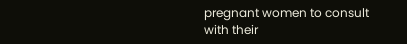pregnant women to consult with their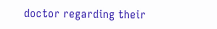doctor regarding their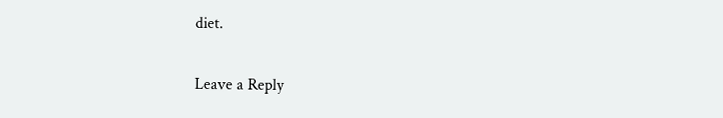diet.

Leave a Reply